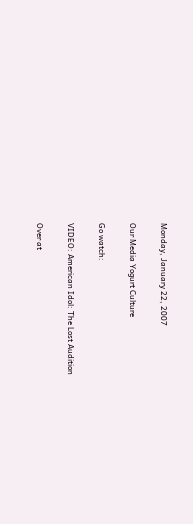Monday, January 22, 2007

Our Media Yogurt Culture

Go watch:

VIDEO: American Idol: The Lost Audition

Over at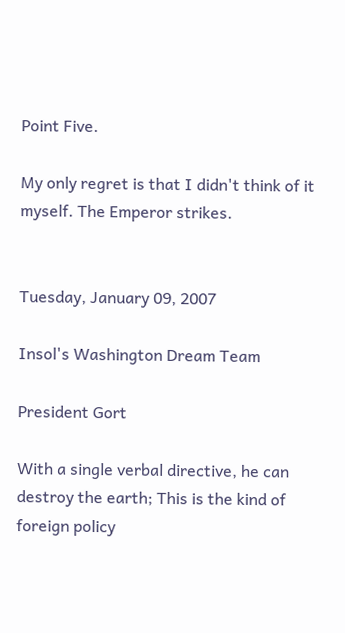Point Five.

My only regret is that I didn't think of it myself. The Emperor strikes.


Tuesday, January 09, 2007

Insol's Washington Dream Team

President Gort

With a single verbal directive, he can destroy the earth; This is the kind of foreign policy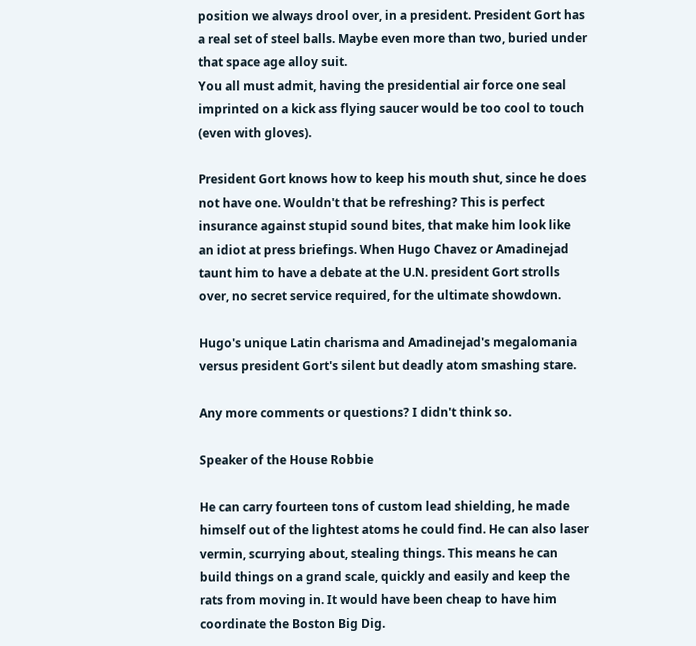position we always drool over, in a president. President Gort has a real set of steel balls. Maybe even more than two, buried under that space age alloy suit.
You all must admit, having the presidential air force one seal imprinted on a kick ass flying saucer would be too cool to touch (even with gloves).

President Gort knows how to keep his mouth shut, since he does not have one. Wouldn't that be refreshing? This is perfect insurance against stupid sound bites, that make him look like an idiot at press briefings. When Hugo Chavez or Amadinejad taunt him to have a debate at the U.N. president Gort strolls over, no secret service required, for the ultimate showdown.

Hugo's unique Latin charisma and Amadinejad's megalomania versus president Gort's silent but deadly atom smashing stare.

Any more comments or questions? I didn't think so.

Speaker of the House Robbie

He can carry fourteen tons of custom lead shielding, he made himself out of the lightest atoms he could find. He can also laser vermin, scurrying about, stealing things. This means he can build things on a grand scale, quickly and easily and keep the rats from moving in. It would have been cheap to have him coordinate the Boston Big Dig.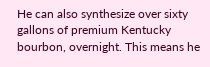He can also synthesize over sixty gallons of premium Kentucky bourbon, overnight. This means he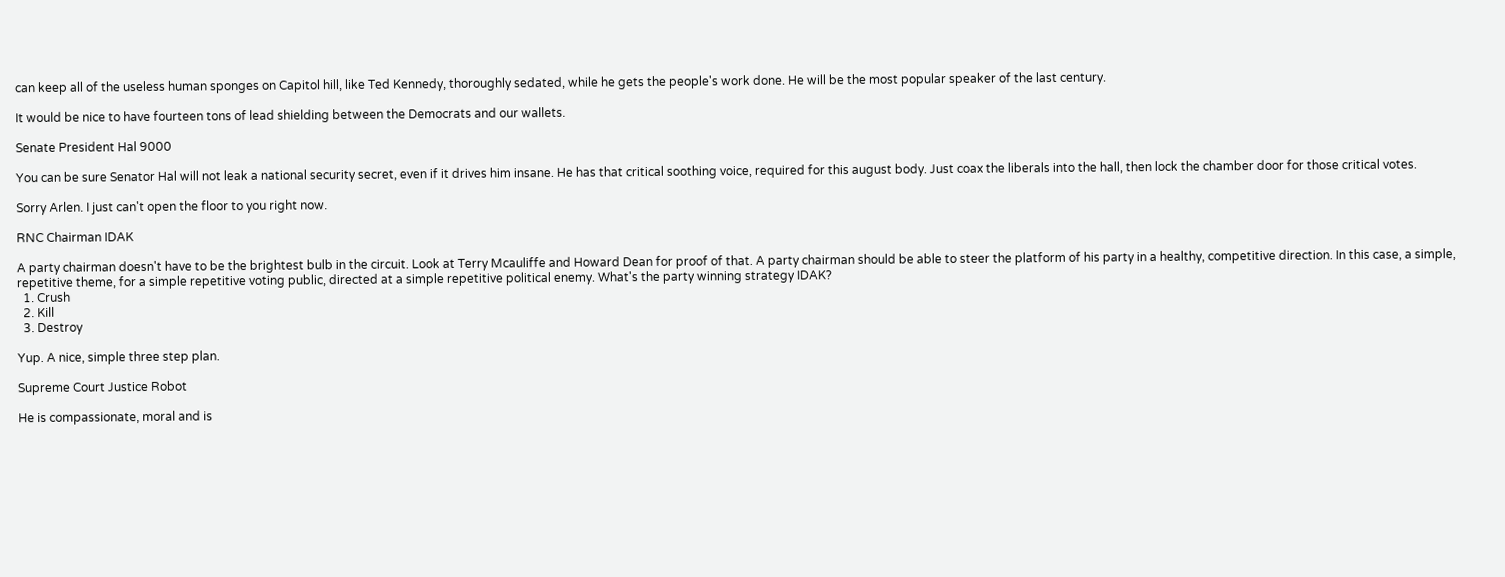can keep all of the useless human sponges on Capitol hill, like Ted Kennedy, thoroughly sedated, while he gets the people's work done. He will be the most popular speaker of the last century.

It would be nice to have fourteen tons of lead shielding between the Democrats and our wallets.

Senate President Hal 9000

You can be sure Senator Hal will not leak a national security secret, even if it drives him insane. He has that critical soothing voice, required for this august body. Just coax the liberals into the hall, then lock the chamber door for those critical votes.

Sorry Arlen. I just can't open the floor to you right now.

RNC Chairman IDAK

A party chairman doesn't have to be the brightest bulb in the circuit. Look at Terry Mcauliffe and Howard Dean for proof of that. A party chairman should be able to steer the platform of his party in a healthy, competitive direction. In this case, a simple, repetitive theme, for a simple repetitive voting public, directed at a simple repetitive political enemy. What's the party winning strategy IDAK?
  1. Crush
  2. Kill
  3. Destroy

Yup. A nice, simple three step plan.

Supreme Court Justice Robot

He is compassionate, moral and is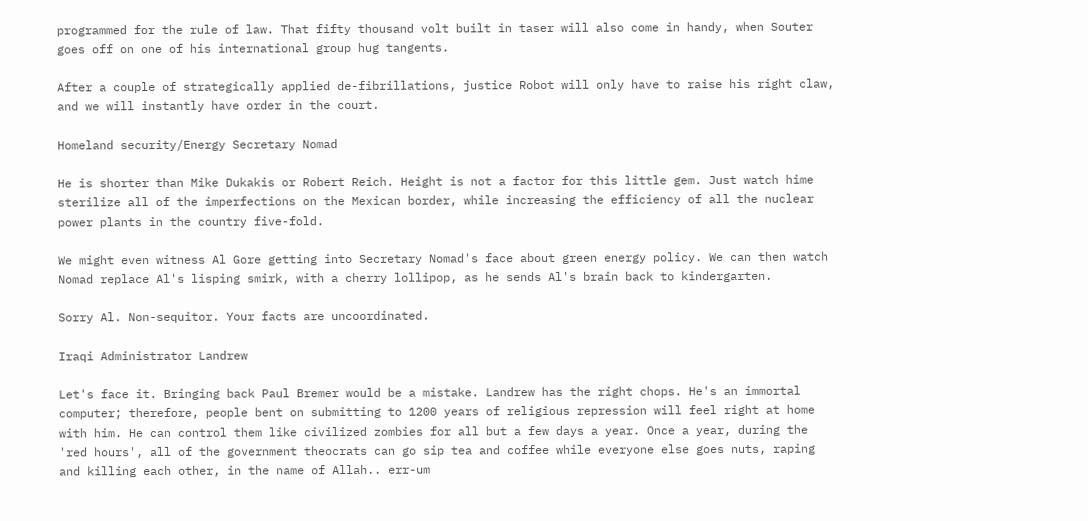programmed for the rule of law. That fifty thousand volt built in taser will also come in handy, when Souter goes off on one of his international group hug tangents.

After a couple of strategically applied de-fibrillations, justice Robot will only have to raise his right claw, and we will instantly have order in the court.

Homeland security/Energy Secretary Nomad

He is shorter than Mike Dukakis or Robert Reich. Height is not a factor for this little gem. Just watch hime sterilize all of the imperfections on the Mexican border, while increasing the efficiency of all the nuclear power plants in the country five-fold.

We might even witness Al Gore getting into Secretary Nomad's face about green energy policy. We can then watch Nomad replace Al's lisping smirk, with a cherry lollipop, as he sends Al's brain back to kindergarten.

Sorry Al. Non-sequitor. Your facts are uncoordinated.

Iraqi Administrator Landrew

Let's face it. Bringing back Paul Bremer would be a mistake. Landrew has the right chops. He's an immortal computer; therefore, people bent on submitting to 1200 years of religious repression will feel right at home with him. He can control them like civilized zombies for all but a few days a year. Once a year, during the 'red hours', all of the government theocrats can go sip tea and coffee while everyone else goes nuts, raping and killing each other, in the name of Allah.. err-um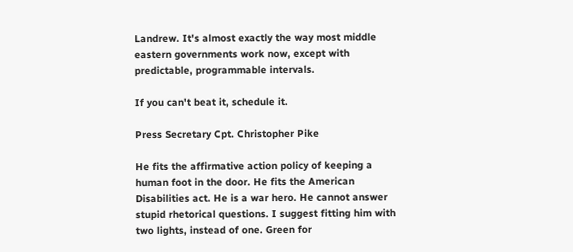Landrew. It's almost exactly the way most middle eastern governments work now, except with predictable, programmable intervals.

If you can't beat it, schedule it.

Press Secretary Cpt. Christopher Pike

He fits the affirmative action policy of keeping a human foot in the door. He fits the American Disabilities act. He is a war hero. He cannot answer stupid rhetorical questions. I suggest fitting him with two lights, instead of one. Green for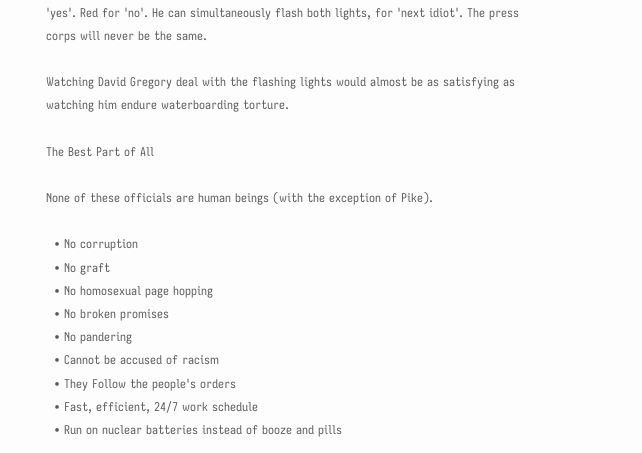'yes'. Red for 'no'. He can simultaneously flash both lights, for 'next idiot'. The press corps will never be the same.

Watching David Gregory deal with the flashing lights would almost be as satisfying as watching him endure waterboarding torture.

The Best Part of All

None of these officials are human beings (with the exception of Pike).

  • No corruption
  • No graft
  • No homosexual page hopping
  • No broken promises
  • No pandering
  • Cannot be accused of racism
  • They Follow the people's orders
  • Fast, efficient, 24/7 work schedule
  • Run on nuclear batteries instead of booze and pills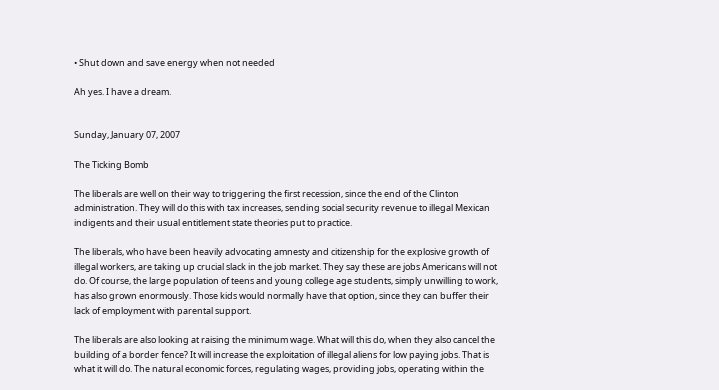• Shut down and save energy when not needed

Ah yes. I have a dream.


Sunday, January 07, 2007

The Ticking Bomb

The liberals are well on their way to triggering the first recession, since the end of the Clinton administration. They will do this with tax increases, sending social security revenue to illegal Mexican indigents and their usual entitlement state theories put to practice.

The liberals, who have been heavily advocating amnesty and citizenship for the explosive growth of illegal workers, are taking up crucial slack in the job market. They say these are jobs Americans will not do. Of course, the large population of teens and young college age students, simply unwilling to work, has also grown enormously. Those kids would normally have that option, since they can buffer their lack of employment with parental support.

The liberals are also looking at raising the minimum wage. What will this do, when they also cancel the building of a border fence? It will increase the exploitation of illegal aliens for low paying jobs. That is what it will do. The natural economic forces, regulating wages, providing jobs, operating within the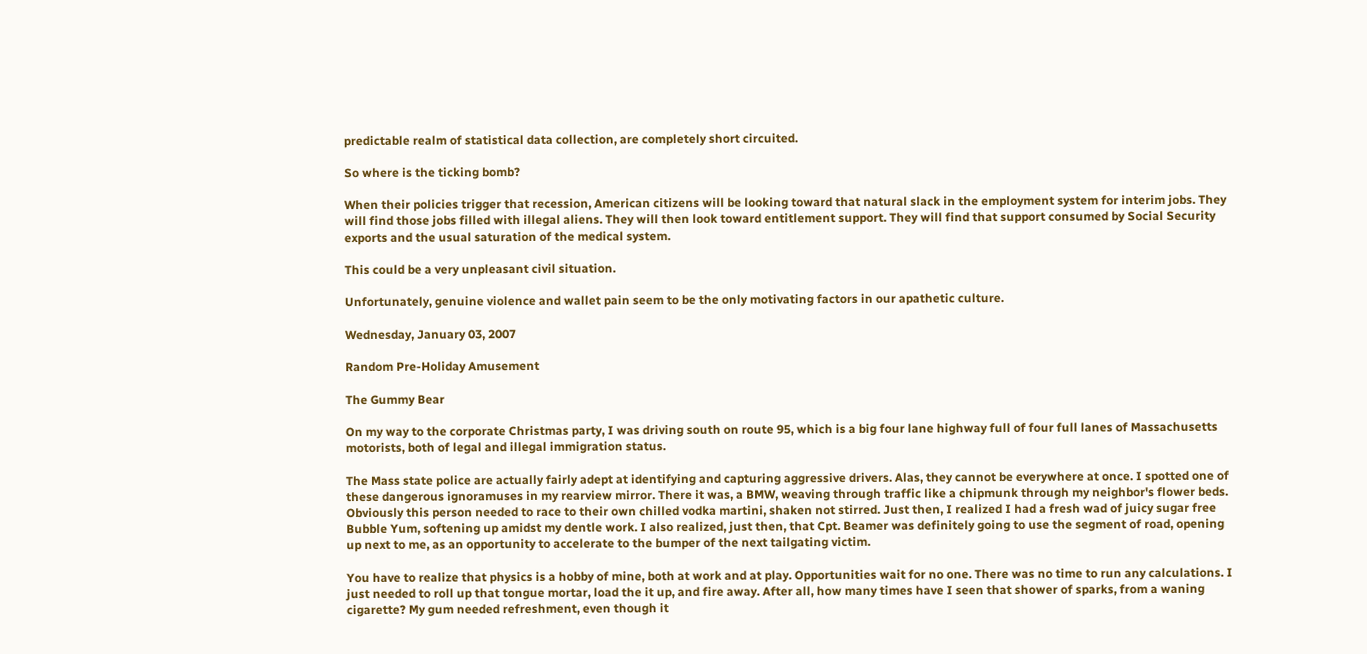predictable realm of statistical data collection, are completely short circuited.

So where is the ticking bomb?

When their policies trigger that recession, American citizens will be looking toward that natural slack in the employment system for interim jobs. They will find those jobs filled with illegal aliens. They will then look toward entitlement support. They will find that support consumed by Social Security exports and the usual saturation of the medical system.

This could be a very unpleasant civil situation.

Unfortunately, genuine violence and wallet pain seem to be the only motivating factors in our apathetic culture.

Wednesday, January 03, 2007

Random Pre-Holiday Amusement

The Gummy Bear

On my way to the corporate Christmas party, I was driving south on route 95, which is a big four lane highway full of four full lanes of Massachusetts motorists, both of legal and illegal immigration status.

The Mass state police are actually fairly adept at identifying and capturing aggressive drivers. Alas, they cannot be everywhere at once. I spotted one of these dangerous ignoramuses in my rearview mirror. There it was, a BMW, weaving through traffic like a chipmunk through my neighbor's flower beds. Obviously this person needed to race to their own chilled vodka martini, shaken not stirred. Just then, I realized I had a fresh wad of juicy sugar free Bubble Yum, softening up amidst my dentle work. I also realized, just then, that Cpt. Beamer was definitely going to use the segment of road, opening up next to me, as an opportunity to accelerate to the bumper of the next tailgating victim.

You have to realize that physics is a hobby of mine, both at work and at play. Opportunities wait for no one. There was no time to run any calculations. I just needed to roll up that tongue mortar, load the it up, and fire away. After all, how many times have I seen that shower of sparks, from a waning cigarette? My gum needed refreshment, even though it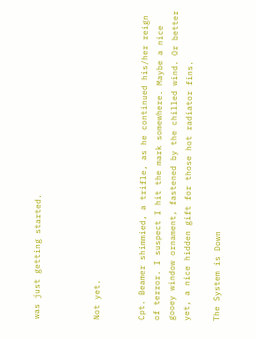was just getting started.



Not yet.


Cpt. Beamer shimmied, a trifle, as he continued his/her reign of terror. I suspect I hit the mark somewhere. Maybe a nice gooey window ornament, fastened by the chilled wind. Or better yet, a nice hidden gift for those hot radiator fins.

The System is Down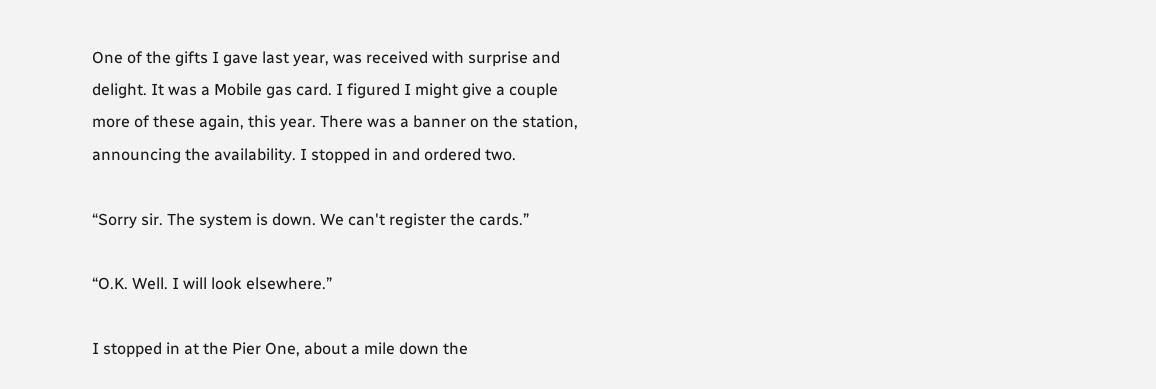One of the gifts I gave last year, was received with surprise and delight. It was a Mobile gas card. I figured I might give a couple more of these again, this year. There was a banner on the station, announcing the availability. I stopped in and ordered two.

“Sorry sir. The system is down. We can't register the cards.”

“O.K. Well. I will look elsewhere.”

I stopped in at the Pier One, about a mile down the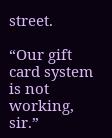street.

“Our gift card system is not working, sir.”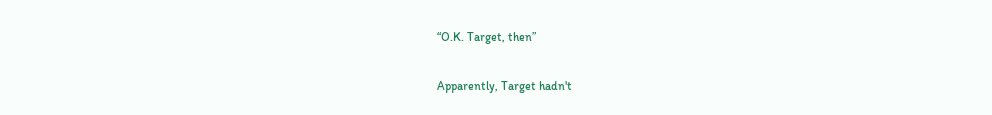“O.K. Target, then”

Apparently, Target hadn't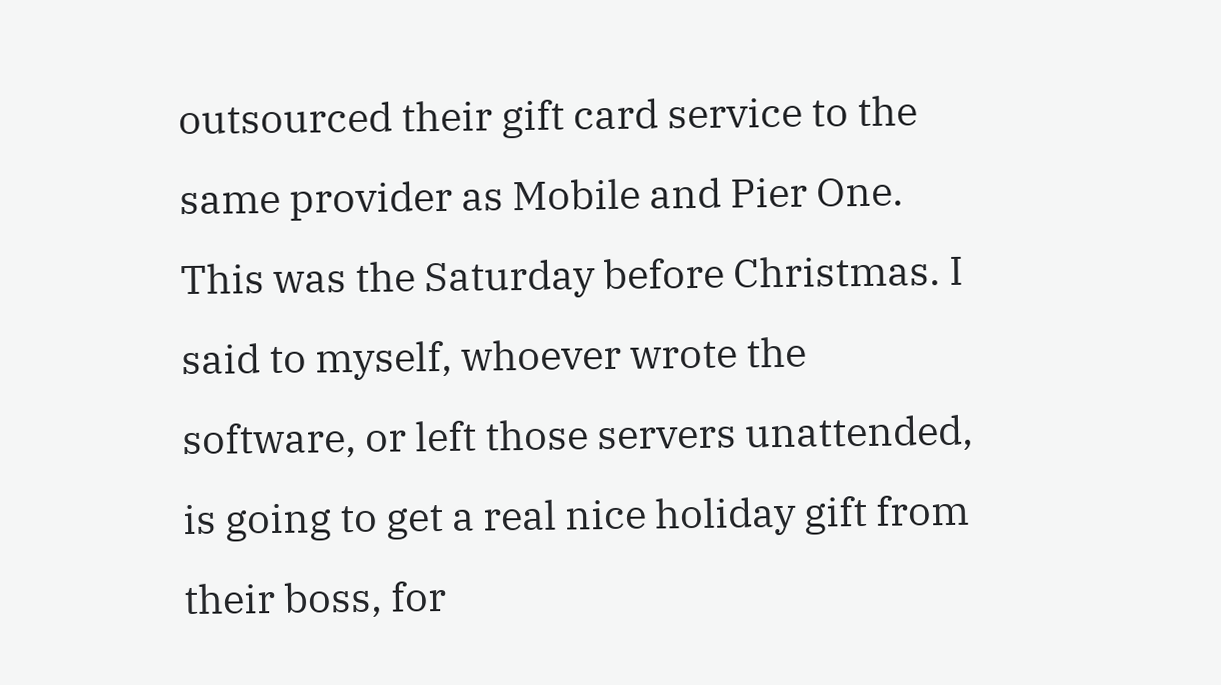outsourced their gift card service to the same provider as Mobile and Pier One. This was the Saturday before Christmas. I said to myself, whoever wrote the software, or left those servers unattended, is going to get a real nice holiday gift from their boss, for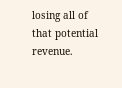losing all of that potential revenue.